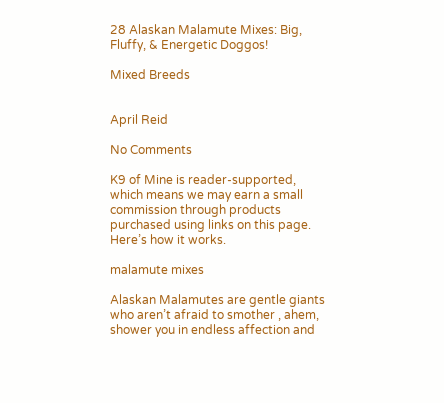28 Alaskan Malamute Mixes: Big, Fluffy, & Energetic Doggos!

Mixed Breeds


April Reid

No Comments

K9 of Mine is reader-supported, which means we may earn a small commission through products purchased using links on this page. Here’s how it works.

malamute mixes

Alaskan Malamutes are gentle giants who aren’t afraid to smother , ahem, shower you in endless affection and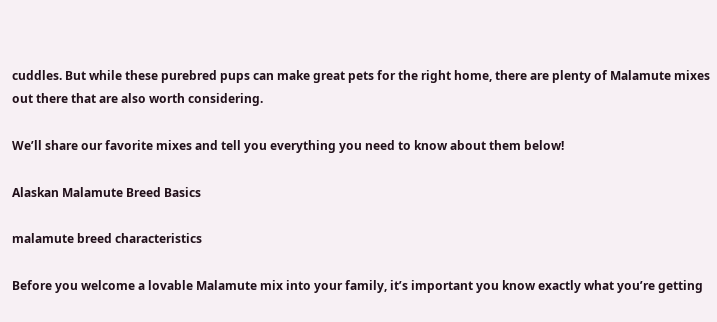cuddles. But while these purebred pups can make great pets for the right home, there are plenty of Malamute mixes out there that are also worth considering.

We’ll share our favorite mixes and tell you everything you need to know about them below!

Alaskan Malamute Breed Basics

malamute breed characteristics

Before you welcome a lovable Malamute mix into your family, it’s important you know exactly what you’re getting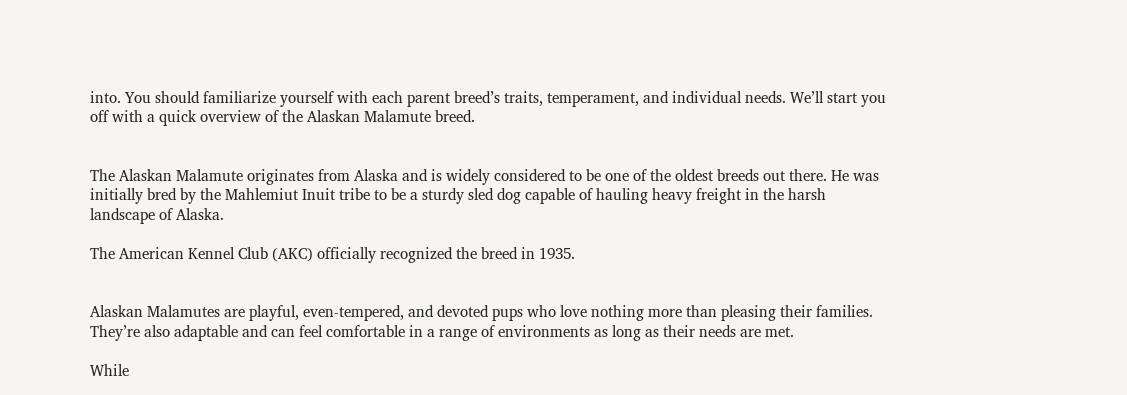into. You should familiarize yourself with each parent breed’s traits, temperament, and individual needs. We’ll start you off with a quick overview of the Alaskan Malamute breed.


The Alaskan Malamute originates from Alaska and is widely considered to be one of the oldest breeds out there. He was initially bred by the Mahlemiut Inuit tribe to be a sturdy sled dog capable of hauling heavy freight in the harsh landscape of Alaska.

The American Kennel Club (AKC) officially recognized the breed in 1935.


Alaskan Malamutes are playful, even-tempered, and devoted pups who love nothing more than pleasing their families. They’re also adaptable and can feel comfortable in a range of environments as long as their needs are met.

While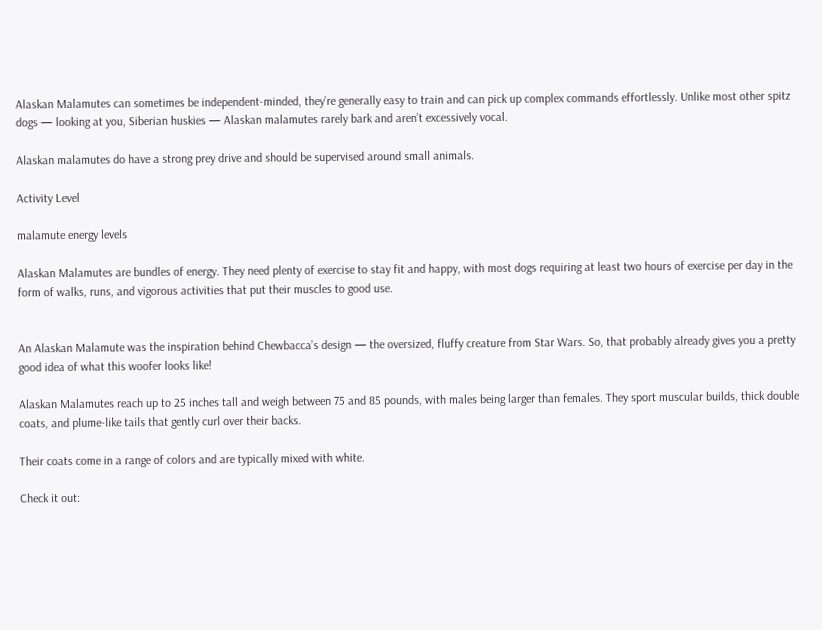Alaskan Malamutes can sometimes be independent-minded, they’re generally easy to train and can pick up complex commands effortlessly. Unlike most other spitz dogs — looking at you, Siberian huskies — Alaskan malamutes rarely bark and aren’t excessively vocal.

Alaskan malamutes do have a strong prey drive and should be supervised around small animals.

Activity Level

malamute energy levels

Alaskan Malamutes are bundles of energy. They need plenty of exercise to stay fit and happy, with most dogs requiring at least two hours of exercise per day in the form of walks, runs, and vigorous activities that put their muscles to good use.


An Alaskan Malamute was the inspiration behind Chewbacca’s design — the oversized, fluffy creature from Star Wars. So, that probably already gives you a pretty good idea of what this woofer looks like!

Alaskan Malamutes reach up to 25 inches tall and weigh between 75 and 85 pounds, with males being larger than females. They sport muscular builds, thick double coats, and plume-like tails that gently curl over their backs.

Their coats come in a range of colors and are typically mixed with white.

Check it out: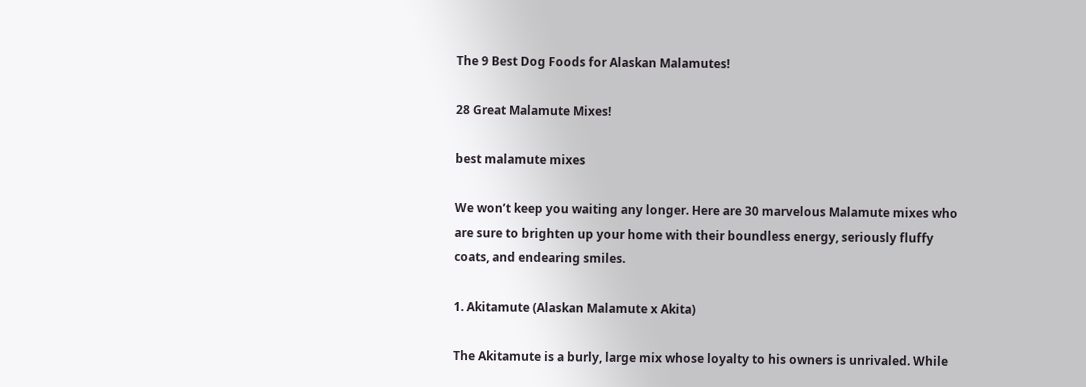The 9 Best Dog Foods for Alaskan Malamutes!

28 Great Malamute Mixes!

best malamute mixes

We won’t keep you waiting any longer. Here are 30 marvelous Malamute mixes who are sure to brighten up your home with their boundless energy, seriously fluffy coats, and endearing smiles.

1. Akitamute (Alaskan Malamute x Akita)

The Akitamute is a burly, large mix whose loyalty to his owners is unrivaled. While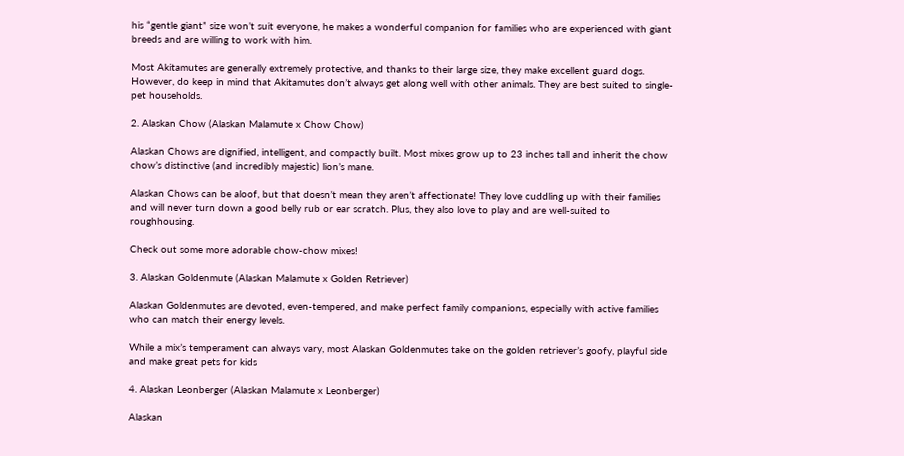his “gentle giant” size won’t suit everyone, he makes a wonderful companion for families who are experienced with giant breeds and are willing to work with him.

Most Akitamutes are generally extremely protective, and thanks to their large size, they make excellent guard dogs. However, do keep in mind that Akitamutes don’t always get along well with other animals. They are best suited to single-pet households.

2. Alaskan Chow (Alaskan Malamute x Chow Chow)

Alaskan Chows are dignified, intelligent, and compactly built. Most mixes grow up to 23 inches tall and inherit the chow chow’s distinctive (and incredibly majestic) lion’s mane.

Alaskan Chows can be aloof, but that doesn’t mean they aren’t affectionate! They love cuddling up with their families and will never turn down a good belly rub or ear scratch. Plus, they also love to play and are well-suited to roughhousing.

Check out some more adorable chow-chow mixes!

3. Alaskan Goldenmute (Alaskan Malamute x Golden Retriever)

Alaskan Goldenmutes are devoted, even-tempered, and make perfect family companions, especially with active families who can match their energy levels.

While a mix’s temperament can always vary, most Alaskan Goldenmutes take on the golden retriever’s goofy, playful side and make great pets for kids

4. Alaskan Leonberger (Alaskan Malamute x Leonberger)

Alaskan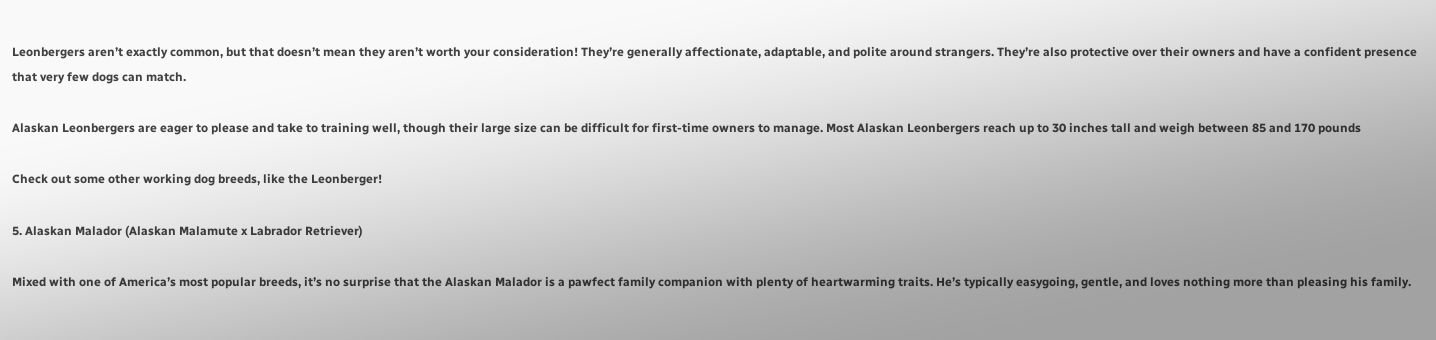Leonbergers aren’t exactly common, but that doesn’t mean they aren’t worth your consideration! They’re generally affectionate, adaptable, and polite around strangers. They’re also protective over their owners and have a confident presence that very few dogs can match.

Alaskan Leonbergers are eager to please and take to training well, though their large size can be difficult for first-time owners to manage. Most Alaskan Leonbergers reach up to 30 inches tall and weigh between 85 and 170 pounds

Check out some other working dog breeds, like the Leonberger!

5. Alaskan Malador (Alaskan Malamute x Labrador Retriever)

Mixed with one of America’s most popular breeds, it’s no surprise that the Alaskan Malador is a pawfect family companion with plenty of heartwarming traits. He’s typically easygoing, gentle, and loves nothing more than pleasing his family.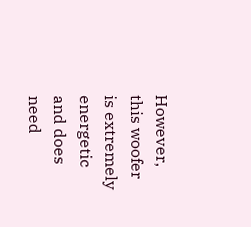However, this woofer is extremely energetic and does need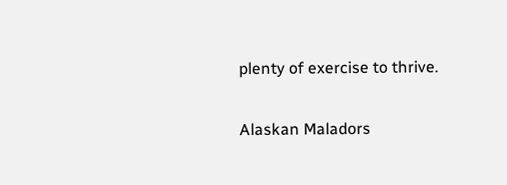plenty of exercise to thrive.

Alaskan Maladors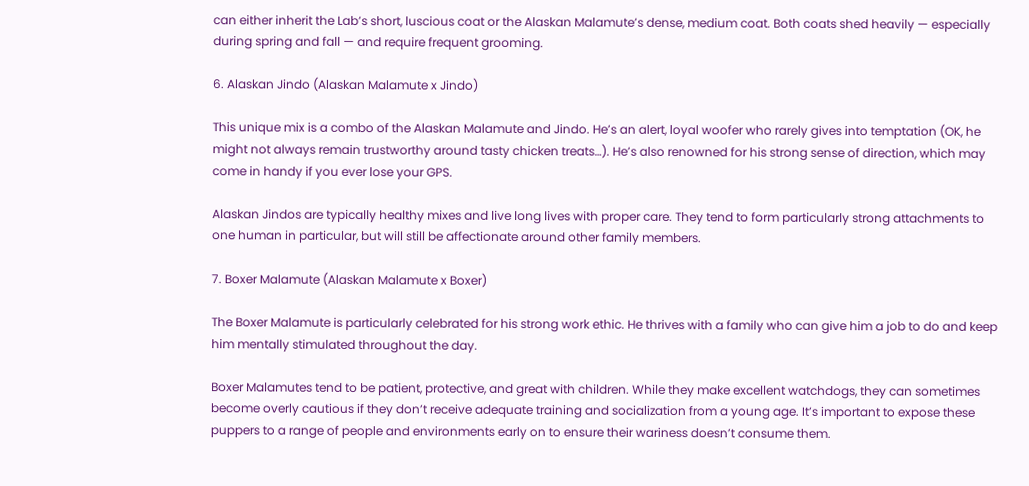can either inherit the Lab’s short, luscious coat or the Alaskan Malamute’s dense, medium coat. Both coats shed heavily — especially during spring and fall — and require frequent grooming.

6. Alaskan Jindo (Alaskan Malamute x Jindo)

This unique mix is a combo of the Alaskan Malamute and Jindo. He’s an alert, loyal woofer who rarely gives into temptation (OK, he might not always remain trustworthy around tasty chicken treats…). He’s also renowned for his strong sense of direction, which may come in handy if you ever lose your GPS.

Alaskan Jindos are typically healthy mixes and live long lives with proper care. They tend to form particularly strong attachments to one human in particular, but will still be affectionate around other family members.

7. Boxer Malamute (Alaskan Malamute x Boxer)

The Boxer Malamute is particularly celebrated for his strong work ethic. He thrives with a family who can give him a job to do and keep him mentally stimulated throughout the day.

Boxer Malamutes tend to be patient, protective, and great with children. While they make excellent watchdogs, they can sometimes become overly cautious if they don’t receive adequate training and socialization from a young age. It’s important to expose these puppers to a range of people and environments early on to ensure their wariness doesn’t consume them.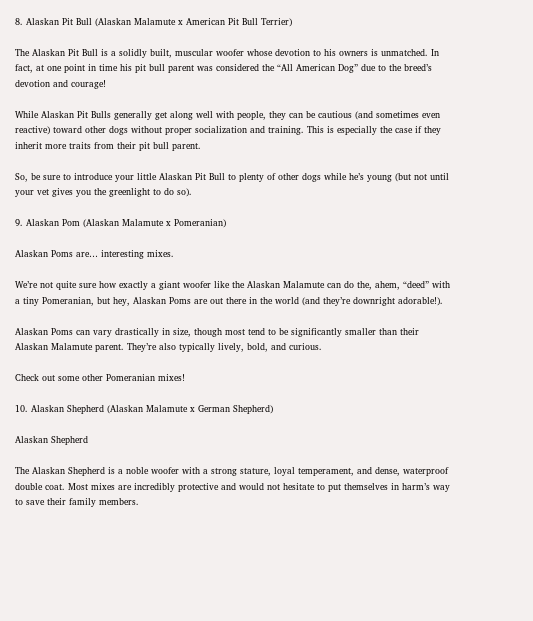8. Alaskan Pit Bull (Alaskan Malamute x American Pit Bull Terrier)

The Alaskan Pit Bull is a solidly built, muscular woofer whose devotion to his owners is unmatched. In fact, at one point in time his pit bull parent was considered the “All American Dog” due to the breed’s devotion and courage!

While Alaskan Pit Bulls generally get along well with people, they can be cautious (and sometimes even reactive) toward other dogs without proper socialization and training. This is especially the case if they inherit more traits from their pit bull parent.

So, be sure to introduce your little Alaskan Pit Bull to plenty of other dogs while he’s young (but not until your vet gives you the greenlight to do so).

9. Alaskan Pom (Alaskan Malamute x Pomeranian)

Alaskan Poms are… interesting mixes.

We’re not quite sure how exactly a giant woofer like the Alaskan Malamute can do the, ahem, “deed” with a tiny Pomeranian, but hey, Alaskan Poms are out there in the world (and they’re downright adorable!).

Alaskan Poms can vary drastically in size, though most tend to be significantly smaller than their Alaskan Malamute parent. They’re also typically lively, bold, and curious.

Check out some other Pomeranian mixes!

10. Alaskan Shepherd (Alaskan Malamute x German Shepherd)

Alaskan Shepherd

The Alaskan Shepherd is a noble woofer with a strong stature, loyal temperament, and dense, waterproof double coat. Most mixes are incredibly protective and would not hesitate to put themselves in harm’s way to save their family members.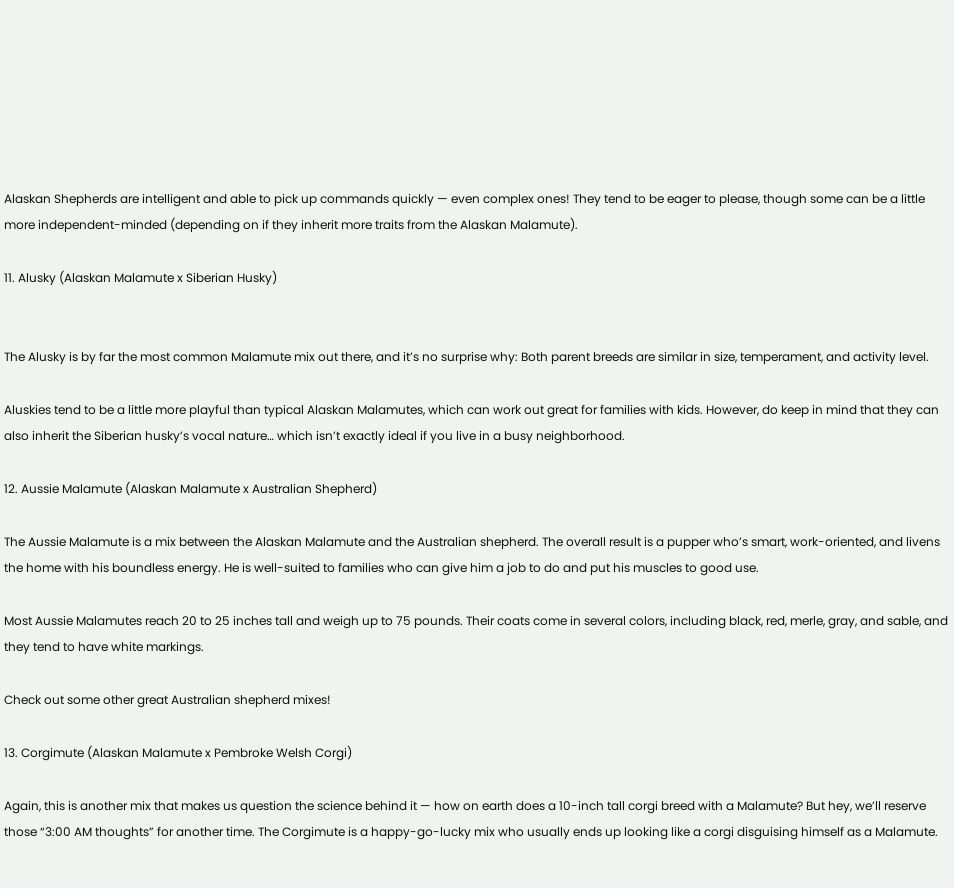Alaskan Shepherds are intelligent and able to pick up commands quickly — even complex ones! They tend to be eager to please, though some can be a little more independent-minded (depending on if they inherit more traits from the Alaskan Malamute).

11. Alusky (Alaskan Malamute x Siberian Husky)


The Alusky is by far the most common Malamute mix out there, and it’s no surprise why: Both parent breeds are similar in size, temperament, and activity level.

Aluskies tend to be a little more playful than typical Alaskan Malamutes, which can work out great for families with kids. However, do keep in mind that they can also inherit the Siberian husky’s vocal nature… which isn’t exactly ideal if you live in a busy neighborhood.

12. Aussie Malamute (Alaskan Malamute x Australian Shepherd)

The Aussie Malamute is a mix between the Alaskan Malamute and the Australian shepherd. The overall result is a pupper who’s smart, work-oriented, and livens the home with his boundless energy. He is well-suited to families who can give him a job to do and put his muscles to good use.

Most Aussie Malamutes reach 20 to 25 inches tall and weigh up to 75 pounds. Their coats come in several colors, including black, red, merle, gray, and sable, and they tend to have white markings.

Check out some other great Australian shepherd mixes!

13. Corgimute (Alaskan Malamute x Pembroke Welsh Corgi)

Again, this is another mix that makes us question the science behind it — how on earth does a 10-inch tall corgi breed with a Malamute? But hey, we’ll reserve those “3:00 AM thoughts” for another time. The Corgimute is a happy-go-lucky mix who usually ends up looking like a corgi disguising himself as a Malamute.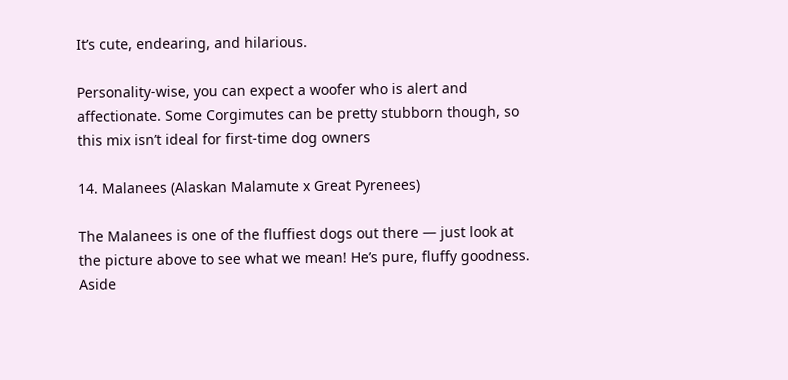It’s cute, endearing, and hilarious.

Personality-wise, you can expect a woofer who is alert and affectionate. Some Corgimutes can be pretty stubborn though, so this mix isn’t ideal for first-time dog owners

14. Malanees (Alaskan Malamute x Great Pyrenees)

The Malanees is one of the fluffiest dogs out there — just look at the picture above to see what we mean! He’s pure, fluffy goodness. Aside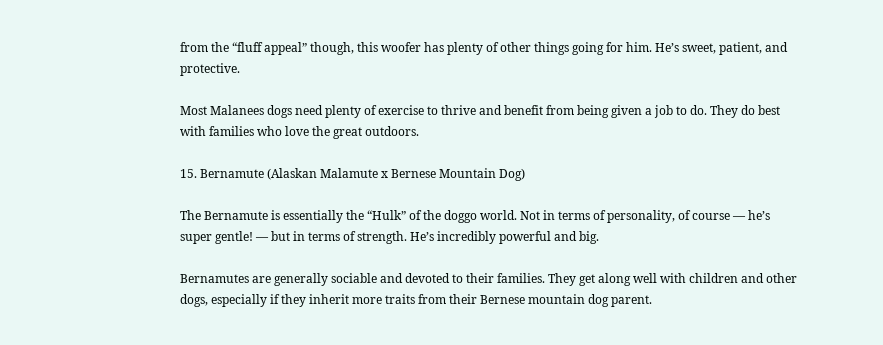from the “fluff appeal” though, this woofer has plenty of other things going for him. He’s sweet, patient, and protective.

Most Malanees dogs need plenty of exercise to thrive and benefit from being given a job to do. They do best with families who love the great outdoors.

15. Bernamute (Alaskan Malamute x Bernese Mountain Dog)

The Bernamute is essentially the “Hulk” of the doggo world. Not in terms of personality, of course — he’s super gentle! — but in terms of strength. He’s incredibly powerful and big.

Bernamutes are generally sociable and devoted to their families. They get along well with children and other dogs, especially if they inherit more traits from their Bernese mountain dog parent.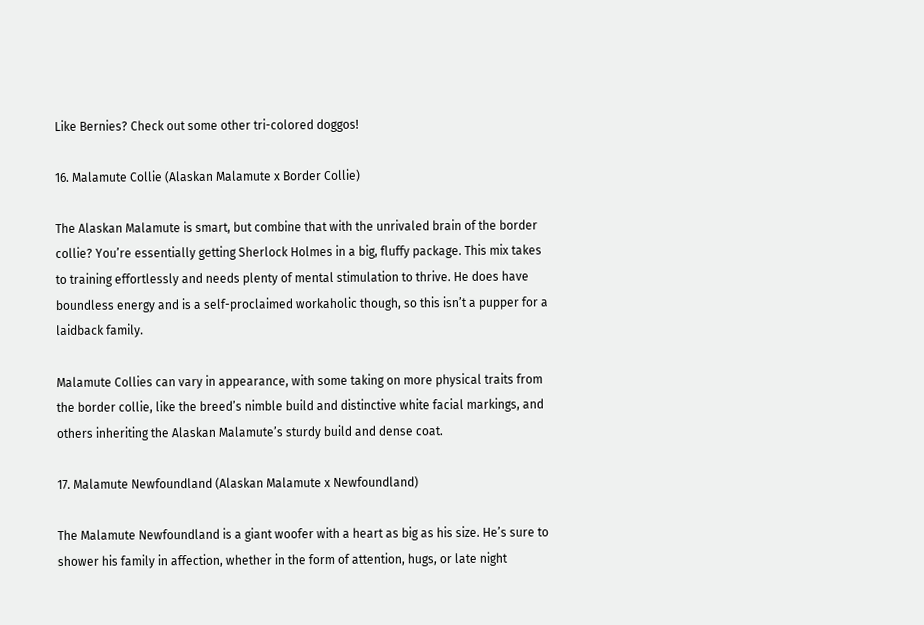Like Bernies? Check out some other tri-colored doggos!

16. Malamute Collie (Alaskan Malamute x Border Collie)

The Alaskan Malamute is smart, but combine that with the unrivaled brain of the border collie? You’re essentially getting Sherlock Holmes in a big, fluffy package. This mix takes to training effortlessly and needs plenty of mental stimulation to thrive. He does have boundless energy and is a self-proclaimed workaholic though, so this isn’t a pupper for a laidback family.

Malamute Collies can vary in appearance, with some taking on more physical traits from the border collie, like the breed’s nimble build and distinctive white facial markings, and others inheriting the Alaskan Malamute’s sturdy build and dense coat.

17. Malamute Newfoundland (Alaskan Malamute x Newfoundland)

The Malamute Newfoundland is a giant woofer with a heart as big as his size. He’s sure to shower his family in affection, whether in the form of attention, hugs, or late night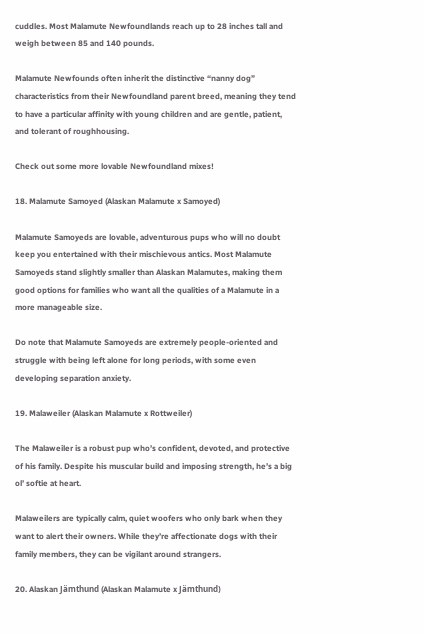cuddles. Most Malamute Newfoundlands reach up to 28 inches tall and weigh between 85 and 140 pounds.

Malamute Newfounds often inherit the distinctive “nanny dog” characteristics from their Newfoundland parent breed, meaning they tend to have a particular affinity with young children and are gentle, patient, and tolerant of roughhousing.

Check out some more lovable Newfoundland mixes!

18. Malamute Samoyed (Alaskan Malamute x Samoyed)

Malamute Samoyeds are lovable, adventurous pups who will no doubt keep you entertained with their mischievous antics. Most Malamute Samoyeds stand slightly smaller than Alaskan Malamutes, making them good options for families who want all the qualities of a Malamute in a more manageable size.

Do note that Malamute Samoyeds are extremely people-oriented and struggle with being left alone for long periods, with some even developing separation anxiety.

19. Malaweiler (Alaskan Malamute x Rottweiler)

The Malaweiler is a robust pup who’s confident, devoted, and protective of his family. Despite his muscular build and imposing strength, he’s a big ol’ softie at heart.

Malaweilers are typically calm, quiet woofers who only bark when they want to alert their owners. While they’re affectionate dogs with their family members, they can be vigilant around strangers.

20. Alaskan Jämthund (Alaskan Malamute x Jämthund)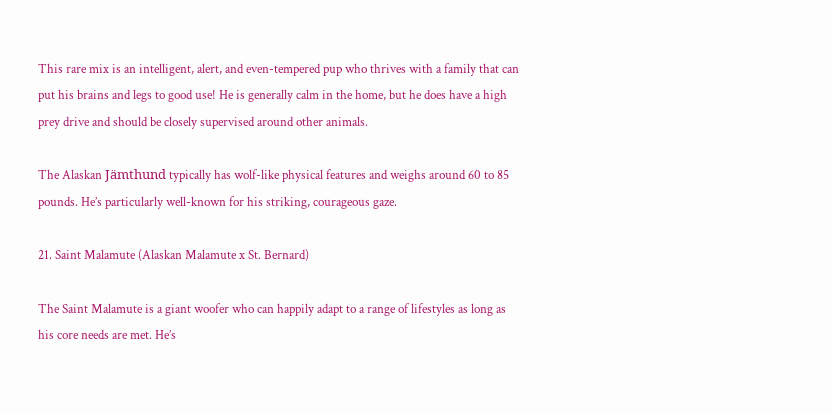This rare mix is an intelligent, alert, and even-tempered pup who thrives with a family that can put his brains and legs to good use! He is generally calm in the home, but he does have a high prey drive and should be closely supervised around other animals.

The Alaskan Jämthund typically has wolf-like physical features and weighs around 60 to 85 pounds. He’s particularly well-known for his striking, courageous gaze.

21. Saint Malamute (Alaskan Malamute x St. Bernard)

The Saint Malamute is a giant woofer who can happily adapt to a range of lifestyles as long as his core needs are met. He’s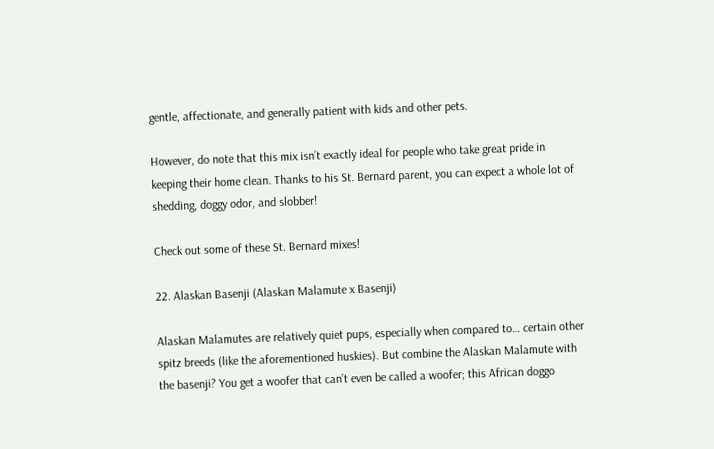gentle, affectionate, and generally patient with kids and other pets.

However, do note that this mix isn’t exactly ideal for people who take great pride in keeping their home clean. Thanks to his St. Bernard parent, you can expect a whole lot of shedding, doggy odor, and slobber!

Check out some of these St. Bernard mixes!

22. Alaskan Basenji (Alaskan Malamute x Basenji)

Alaskan Malamutes are relatively quiet pups, especially when compared to… certain other spitz breeds (like the aforementioned huskies). But combine the Alaskan Malamute with the basenji? You get a woofer that can’t even be called a woofer; this African doggo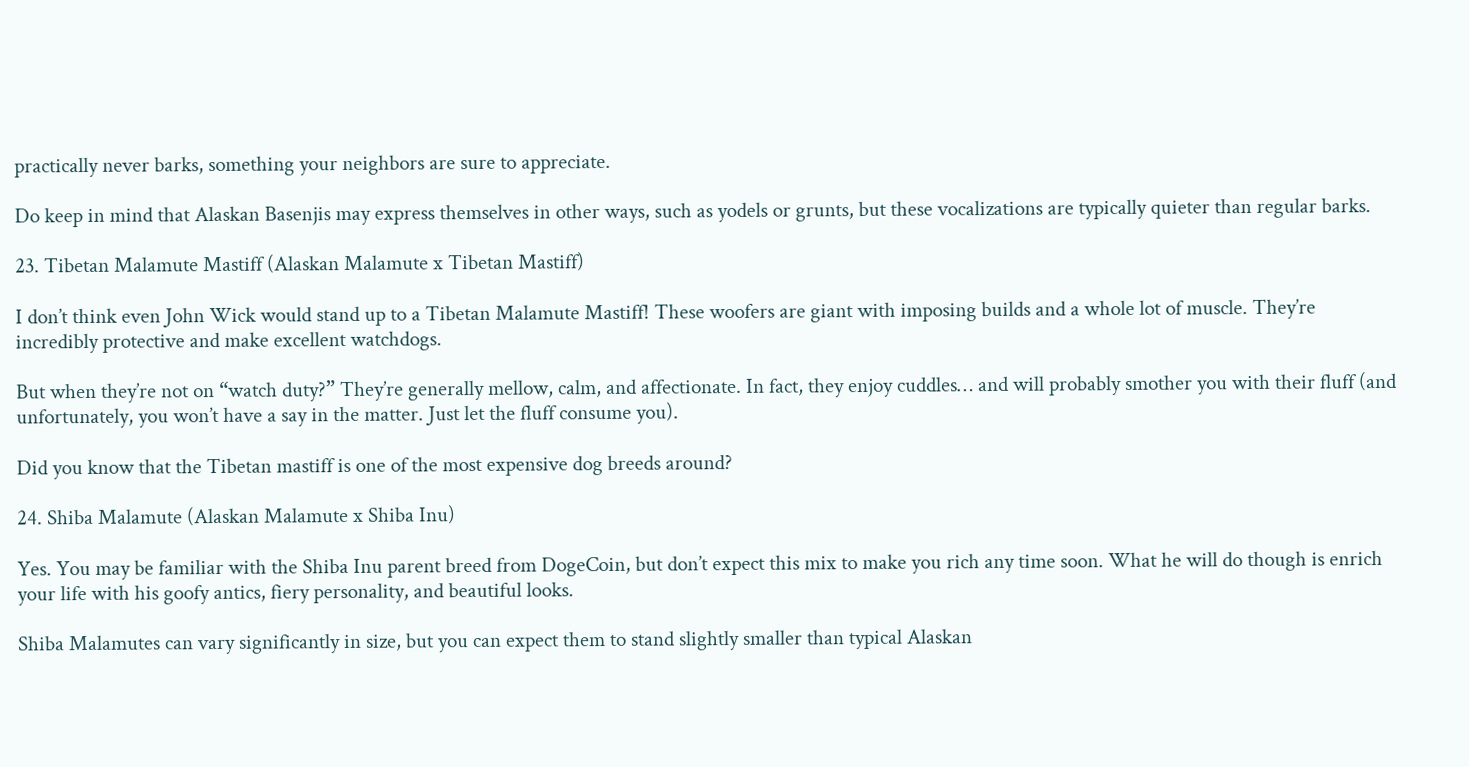practically never barks, something your neighbors are sure to appreciate.

Do keep in mind that Alaskan Basenjis may express themselves in other ways, such as yodels or grunts, but these vocalizations are typically quieter than regular barks.

23. Tibetan Malamute Mastiff (Alaskan Malamute x Tibetan Mastiff)

I don’t think even John Wick would stand up to a Tibetan Malamute Mastiff! These woofers are giant with imposing builds and a whole lot of muscle. They’re incredibly protective and make excellent watchdogs.

But when they’re not on “watch duty?” They’re generally mellow, calm, and affectionate. In fact, they enjoy cuddles… and will probably smother you with their fluff (and unfortunately, you won’t have a say in the matter. Just let the fluff consume you).

Did you know that the Tibetan mastiff is one of the most expensive dog breeds around?

24. Shiba Malamute (Alaskan Malamute x Shiba Inu)

Yes. You may be familiar with the Shiba Inu parent breed from DogeCoin, but don’t expect this mix to make you rich any time soon. What he will do though is enrich your life with his goofy antics, fiery personality, and beautiful looks.

Shiba Malamutes can vary significantly in size, but you can expect them to stand slightly smaller than typical Alaskan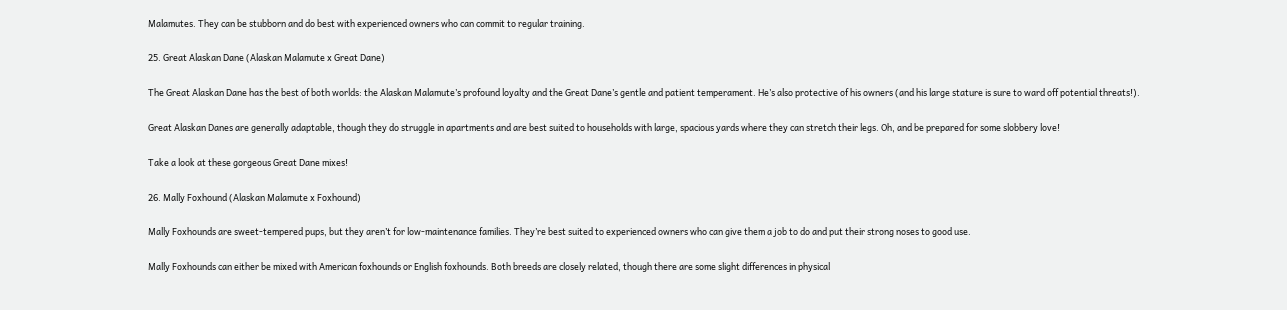Malamutes. They can be stubborn and do best with experienced owners who can commit to regular training.

25. Great Alaskan Dane (Alaskan Malamute x Great Dane)

The Great Alaskan Dane has the best of both worlds: the Alaskan Malamute’s profound loyalty and the Great Dane’s gentle and patient temperament. He’s also protective of his owners (and his large stature is sure to ward off potential threats!).

Great Alaskan Danes are generally adaptable, though they do struggle in apartments and are best suited to households with large, spacious yards where they can stretch their legs. Oh, and be prepared for some slobbery love!

Take a look at these gorgeous Great Dane mixes!

26. Mally Foxhound (Alaskan Malamute x Foxhound)

Mally Foxhounds are sweet-tempered pups, but they aren’t for low-maintenance families. They’re best suited to experienced owners who can give them a job to do and put their strong noses to good use.

Mally Foxhounds can either be mixed with American foxhounds or English foxhounds. Both breeds are closely related, though there are some slight differences in physical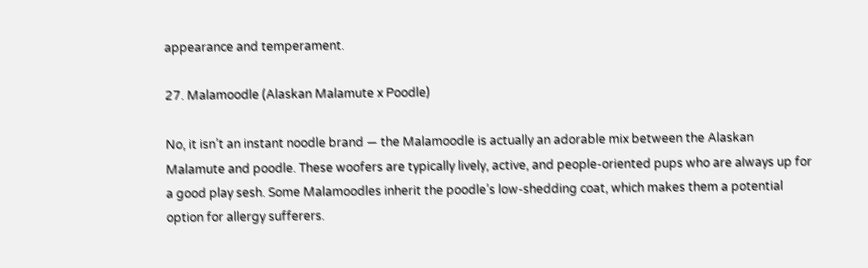appearance and temperament.

27. Malamoodle (Alaskan Malamute x Poodle)

No, it isn’t an instant noodle brand — the Malamoodle is actually an adorable mix between the Alaskan Malamute and poodle. These woofers are typically lively, active, and people-oriented pups who are always up for a good play sesh. Some Malamoodles inherit the poodle’s low-shedding coat, which makes them a potential option for allergy sufferers.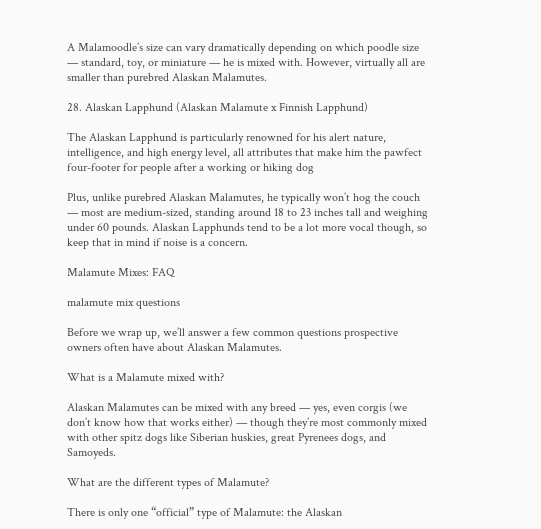A Malamoodle’s size can vary dramatically depending on which poodle size — standard, toy, or miniature — he is mixed with. However, virtually all are smaller than purebred Alaskan Malamutes.

28. Alaskan Lapphund (Alaskan Malamute x Finnish Lapphund)

The Alaskan Lapphund is particularly renowned for his alert nature, intelligence, and high energy level, all attributes that make him the pawfect four-footer for people after a working or hiking dog

Plus, unlike purebred Alaskan Malamutes, he typically won’t hog the couch — most are medium-sized, standing around 18 to 23 inches tall and weighing under 60 pounds. Alaskan Lapphunds tend to be a lot more vocal though, so keep that in mind if noise is a concern.

Malamute Mixes: FAQ

malamute mix questions

Before we wrap up, we’ll answer a few common questions prospective owners often have about Alaskan Malamutes.

What is a Malamute mixed with?

Alaskan Malamutes can be mixed with any breed — yes, even corgis (we don’t know how that works either) — though they’re most commonly mixed with other spitz dogs like Siberian huskies, great Pyrenees dogs, and Samoyeds.

What are the different types of Malamute?

There is only one “official” type of Malamute: the Alaskan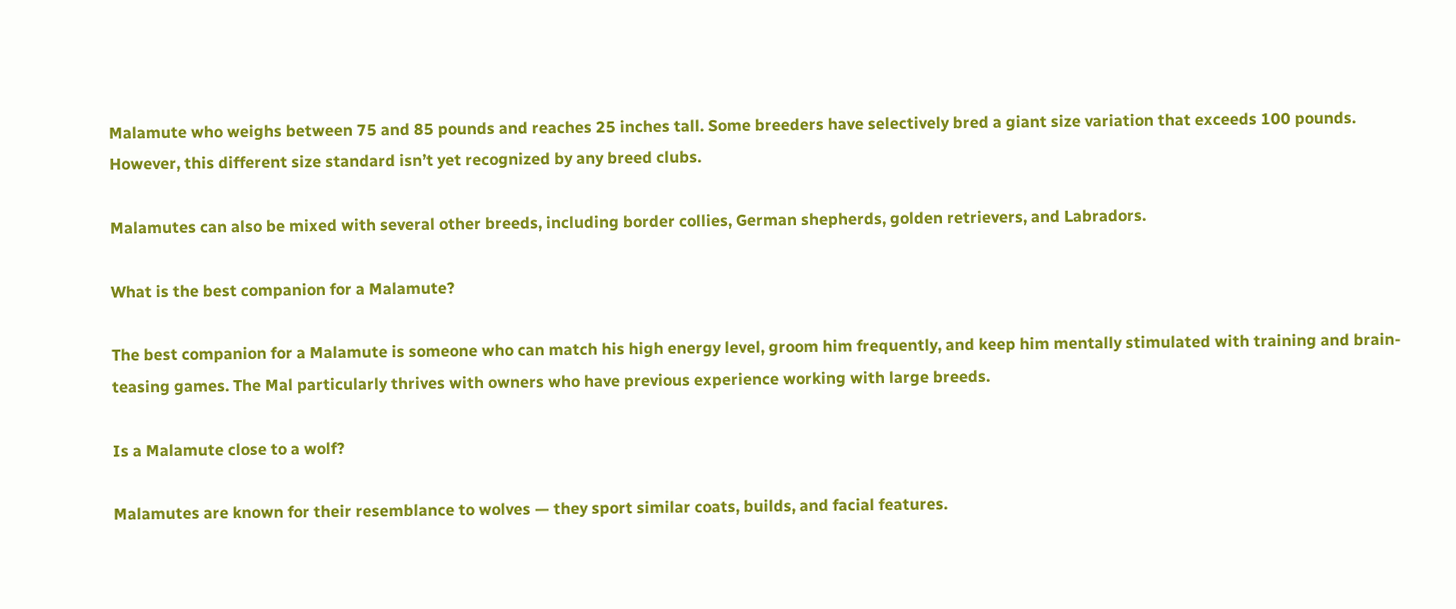Malamute who weighs between 75 and 85 pounds and reaches 25 inches tall. Some breeders have selectively bred a giant size variation that exceeds 100 pounds. However, this different size standard isn’t yet recognized by any breed clubs.

Malamutes can also be mixed with several other breeds, including border collies, German shepherds, golden retrievers, and Labradors.

What is the best companion for a Malamute?

The best companion for a Malamute is someone who can match his high energy level, groom him frequently, and keep him mentally stimulated with training and brain-teasing games. The Mal particularly thrives with owners who have previous experience working with large breeds.

Is a Malamute close to a wolf?

Malamutes are known for their resemblance to wolves — they sport similar coats, builds, and facial features.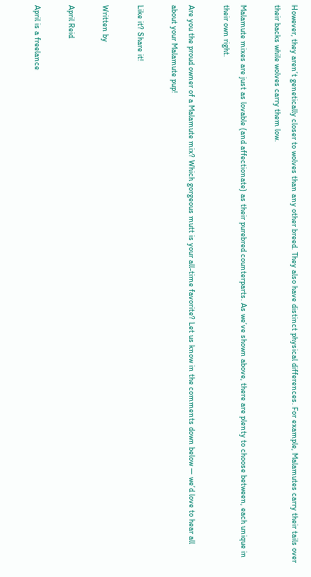However, they aren’t genetically closer to wolves than any other breed. They also have distinct physical differences. For example, Malamutes carry their tails over their backs while wolves carry them low.

Malamute mixes are just as lovable (and affectionate) as their purebred counterparts. As we’ve shown above, there are plenty to choose between, each unique in their own right.

Are you the proud owner of a Malamute mix? Which gorgeous mutt is your all-time favorite? Let us know in the comments down below — we’d love to hear all about your Malamute pup!

Like it? Share it!

Written by

April Reid

April is a freelance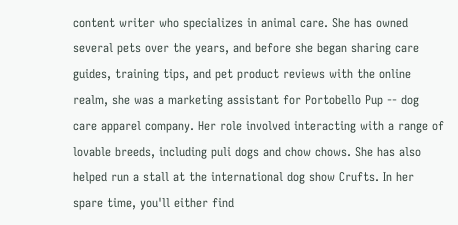content writer who specializes in animal care. She has owned several pets over the years, and before she began sharing care guides, training tips, and pet product reviews with the online realm, she was a marketing assistant for Portobello Pup -- dog care apparel company. Her role involved interacting with a range of lovable breeds, including puli dogs and chow chows. She has also helped run a stall at the international dog show Crufts. In her spare time, you'll either find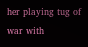her playing tug of war with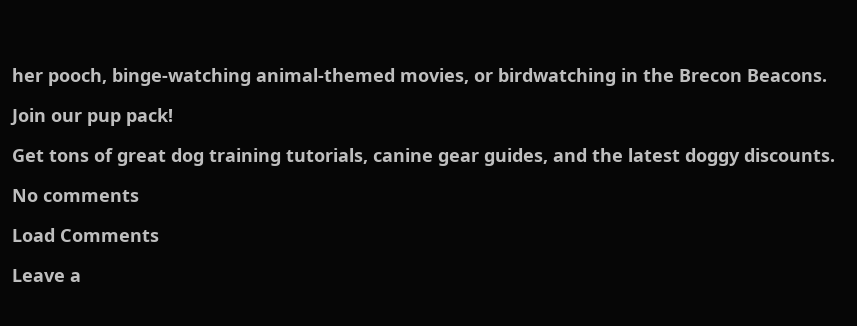her pooch, binge-watching animal-themed movies, or birdwatching in the Brecon Beacons.

Join our pup pack!

Get tons of great dog training tutorials, canine gear guides, and the latest doggy discounts.

No comments

Load Comments

Leave a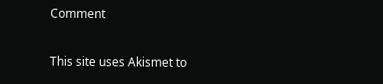Comment

This site uses Akismet to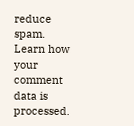reduce spam. Learn how your comment data is processed.